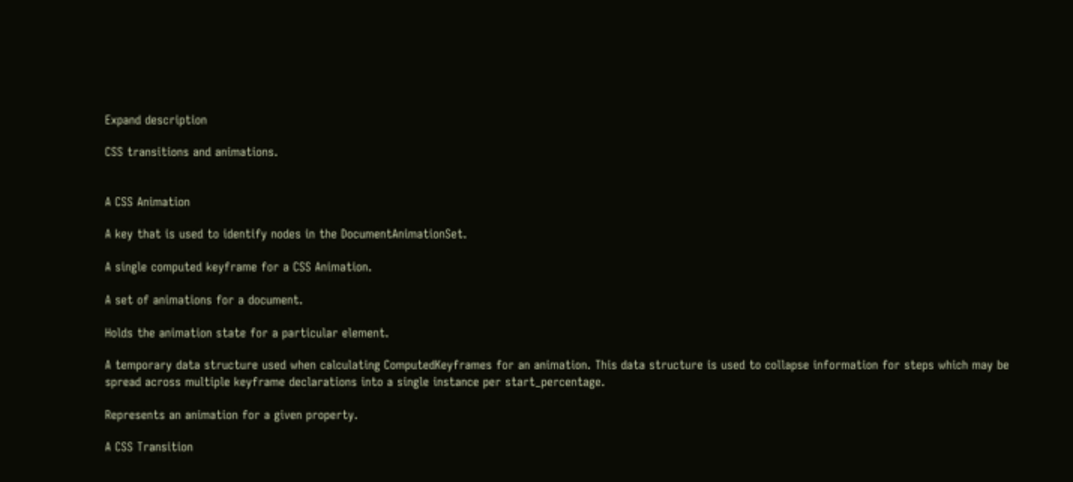Expand description

CSS transitions and animations.


A CSS Animation

A key that is used to identify nodes in the DocumentAnimationSet.

A single computed keyframe for a CSS Animation.

A set of animations for a document.

Holds the animation state for a particular element.

A temporary data structure used when calculating ComputedKeyframes for an animation. This data structure is used to collapse information for steps which may be spread across multiple keyframe declarations into a single instance per start_percentage.

Represents an animation for a given property.

A CSS Transition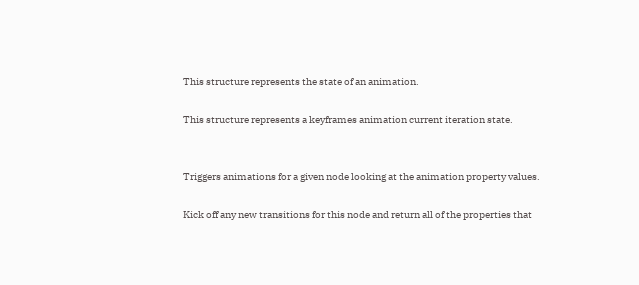This structure represents the state of an animation.

This structure represents a keyframes animation current iteration state.


Triggers animations for a given node looking at the animation property values.

Kick off any new transitions for this node and return all of the properties that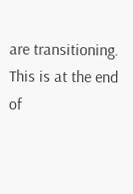are transitioning. This is at the end of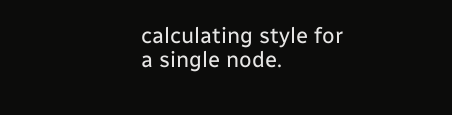calculating style for a single node.